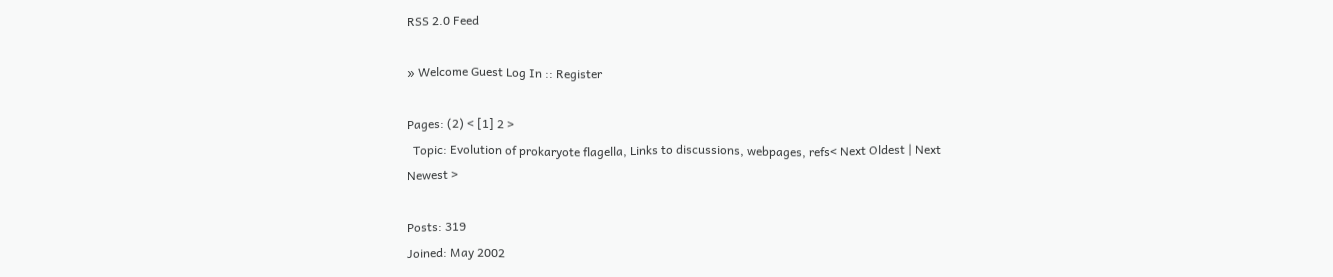RSS 2.0 Feed

» Welcome Guest Log In :: Register

Pages: (2) < [1] 2 >
  Topic: Evolution of prokaryote flagella, Links to discussions, webpages, refs< Next Oldest | Next Newest >

Posts: 319
Joined: May 2002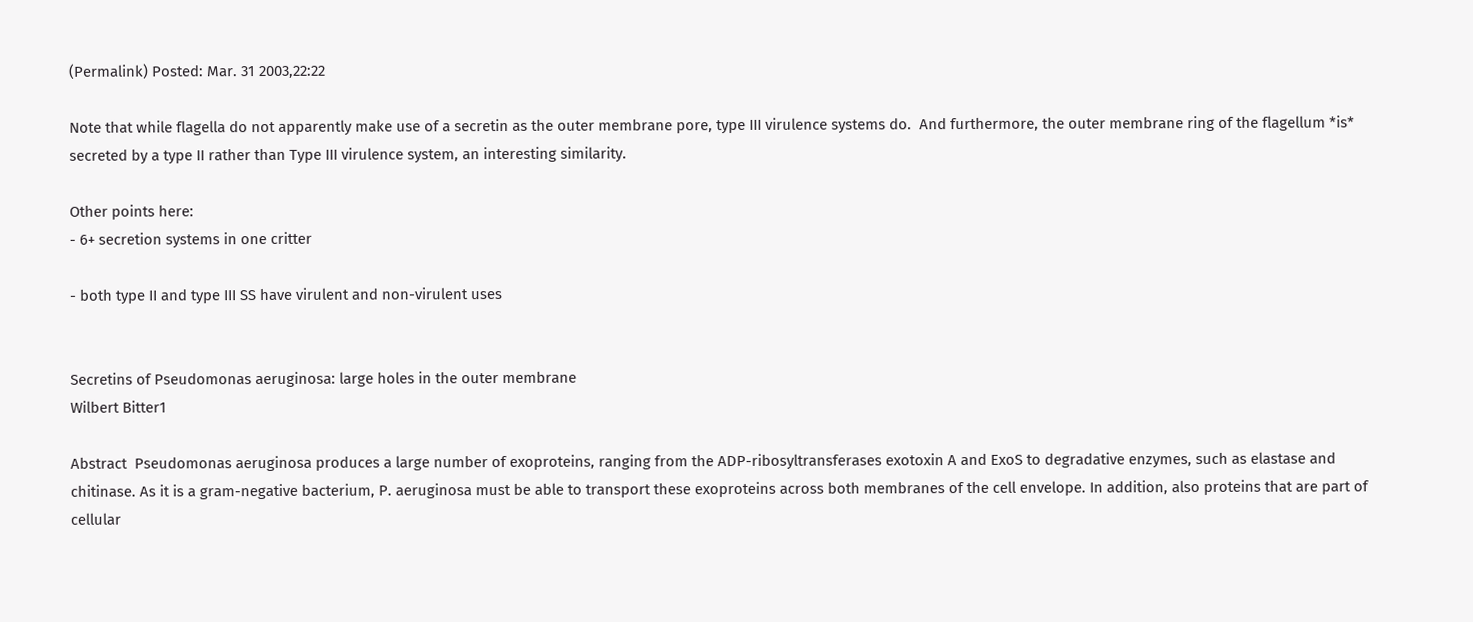(Permalink) Posted: Mar. 31 2003,22:22

Note that while flagella do not apparently make use of a secretin as the outer membrane pore, type III virulence systems do.  And furthermore, the outer membrane ring of the flagellum *is* secreted by a type II rather than Type III virulence system, an interesting similarity.

Other points here:
- 6+ secretion systems in one critter

- both type II and type III SS have virulent and non-virulent uses


Secretins of Pseudomonas aeruginosa: large holes in the outer membrane
Wilbert Bitter1

Abstract  Pseudomonas aeruginosa produces a large number of exoproteins, ranging from the ADP-ribosyltransferases exotoxin A and ExoS to degradative enzymes, such as elastase and chitinase. As it is a gram-negative bacterium, P. aeruginosa must be able to transport these exoproteins across both membranes of the cell envelope. In addition, also proteins that are part of cellular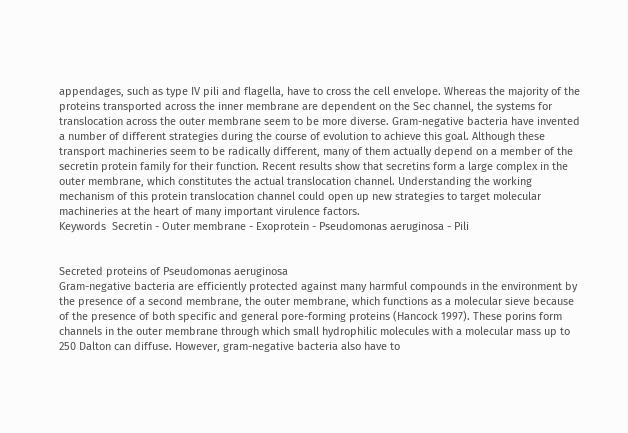appendages, such as type IV pili and flagella, have to cross the cell envelope. Whereas the majority of the proteins transported across the inner membrane are dependent on the Sec channel, the systems for translocation across the outer membrane seem to be more diverse. Gram-negative bacteria have invented a number of different strategies during the course of evolution to achieve this goal. Although these transport machineries seem to be radically different, many of them actually depend on a member of the secretin protein family for their function. Recent results show that secretins form a large complex in the outer membrane, which constitutes the actual translocation channel. Understanding the working mechanism of this protein translocation channel could open up new strategies to target molecular machineries at the heart of many important virulence factors.
Keywords  Secretin - Outer membrane - Exoprotein - Pseudomonas aeruginosa - Pili


Secreted proteins of Pseudomonas aeruginosa
Gram-negative bacteria are efficiently protected against many harmful compounds in the environment by the presence of a second membrane, the outer membrane, which functions as a molecular sieve because of the presence of both specific and general pore-forming proteins (Hancock 1997). These porins form channels in the outer membrane through which small hydrophilic molecules with a molecular mass up to 250 Dalton can diffuse. However, gram-negative bacteria also have to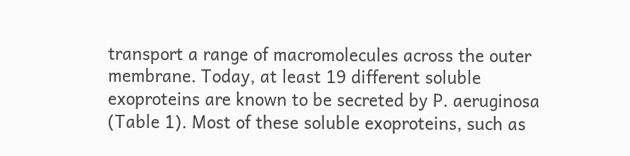transport a range of macromolecules across the outer membrane. Today, at least 19 different soluble exoproteins are known to be secreted by P. aeruginosa (Table 1). Most of these soluble exoproteins, such as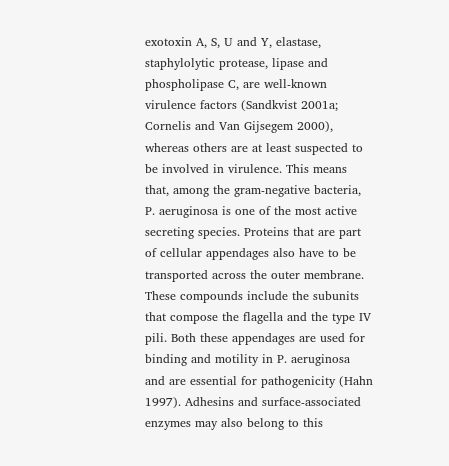exotoxin A, S, U and Y, elastase, staphylolytic protease, lipase and phospholipase C, are well-known virulence factors (Sandkvist 2001a; Cornelis and Van Gijsegem 2000), whereas others are at least suspected to be involved in virulence. This means that, among the gram-negative bacteria, P. aeruginosa is one of the most active secreting species. Proteins that are part of cellular appendages also have to be transported across the outer membrane. These compounds include the subunits that compose the flagella and the type IV pili. Both these appendages are used for binding and motility in P. aeruginosa and are essential for pathogenicity (Hahn 1997). Adhesins and surface-associated enzymes may also belong to this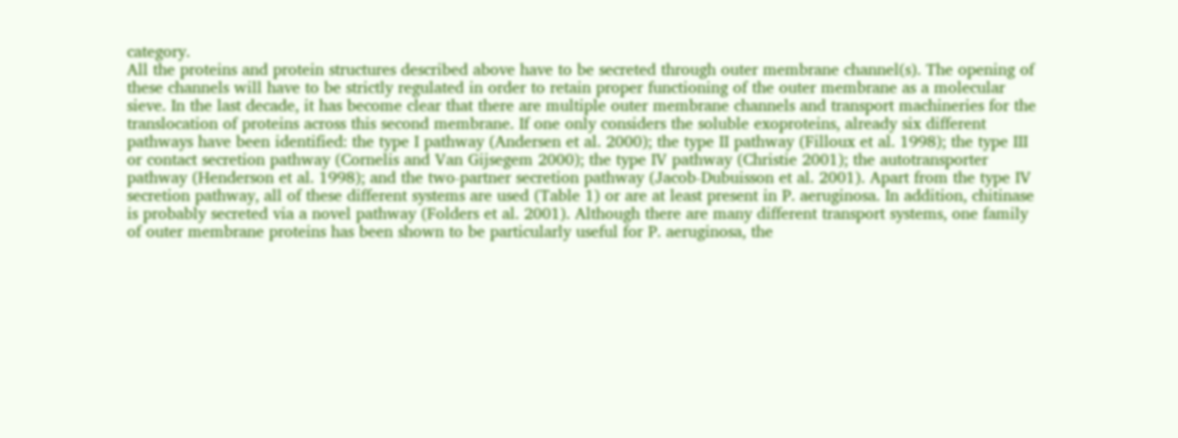category.
All the proteins and protein structures described above have to be secreted through outer membrane channel(s). The opening of these channels will have to be strictly regulated in order to retain proper functioning of the outer membrane as a molecular sieve. In the last decade, it has become clear that there are multiple outer membrane channels and transport machineries for the translocation of proteins across this second membrane. If one only considers the soluble exoproteins, already six different pathways have been identified: the type I pathway (Andersen et al. 2000); the type II pathway (Filloux et al. 1998); the type III or contact secretion pathway (Cornelis and Van Gijsegem 2000); the type IV pathway (Christie 2001); the autotransporter pathway (Henderson et al. 1998); and the two-partner secretion pathway (Jacob-Dubuisson et al. 2001). Apart from the type IV secretion pathway, all of these different systems are used (Table 1) or are at least present in P. aeruginosa. In addition, chitinase is probably secreted via a novel pathway (Folders et al. 2001). Although there are many different transport systems, one family of outer membrane proteins has been shown to be particularly useful for P. aeruginosa, the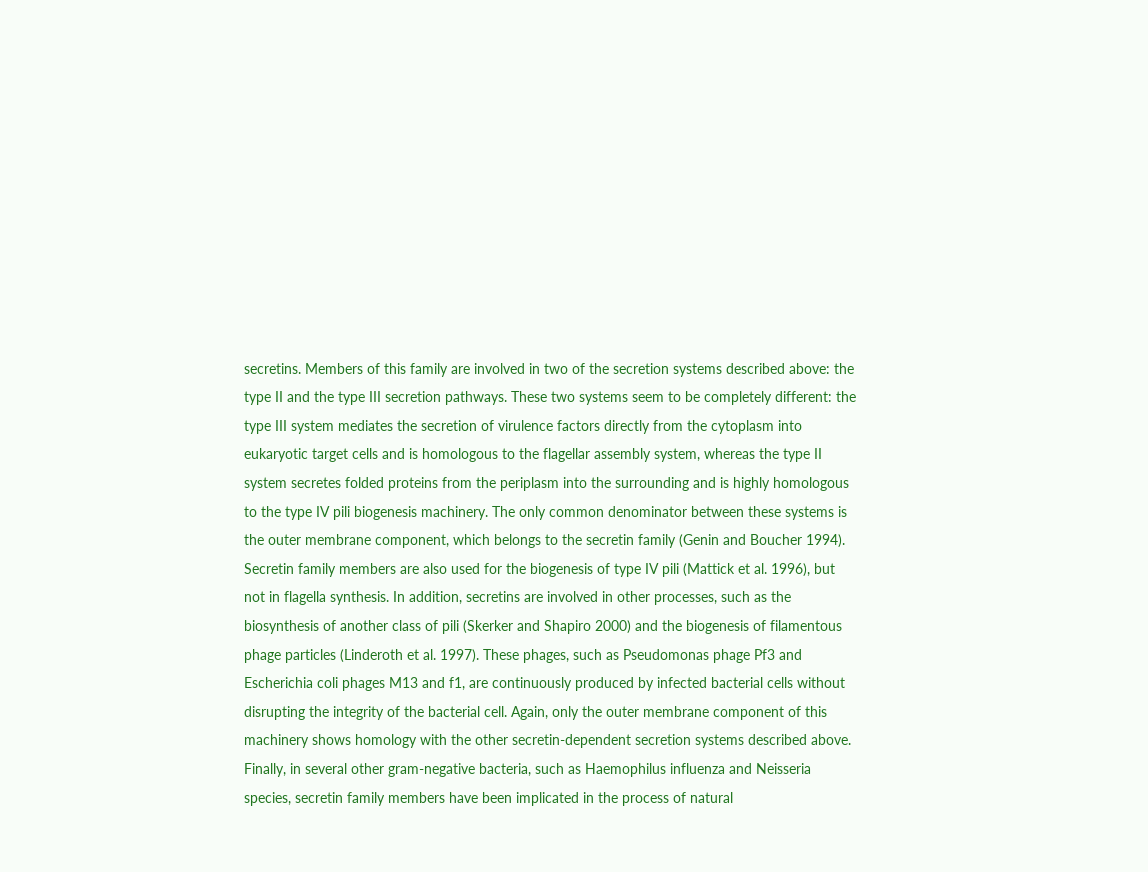secretins. Members of this family are involved in two of the secretion systems described above: the type II and the type III secretion pathways. These two systems seem to be completely different: the type III system mediates the secretion of virulence factors directly from the cytoplasm into eukaryotic target cells and is homologous to the flagellar assembly system, whereas the type II system secretes folded proteins from the periplasm into the surrounding and is highly homologous to the type IV pili biogenesis machinery. The only common denominator between these systems is the outer membrane component, which belongs to the secretin family (Genin and Boucher 1994). Secretin family members are also used for the biogenesis of type IV pili (Mattick et al. 1996), but not in flagella synthesis. In addition, secretins are involved in other processes, such as the biosynthesis of another class of pili (Skerker and Shapiro 2000) and the biogenesis of filamentous phage particles (Linderoth et al. 1997). These phages, such as Pseudomonas phage Pf3 and Escherichia coli phages M13 and f1, are continuously produced by infected bacterial cells without disrupting the integrity of the bacterial cell. Again, only the outer membrane component of this machinery shows homology with the other secretin-dependent secretion systems described above. Finally, in several other gram-negative bacteria, such as Haemophilus influenza and Neisseria species, secretin family members have been implicated in the process of natural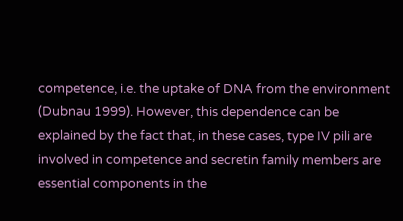competence, i.e. the uptake of DNA from the environment (Dubnau 1999). However, this dependence can be explained by the fact that, in these cases, type IV pili are involved in competence and secretin family members are essential components in the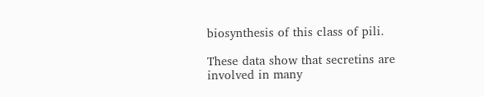biosynthesis of this class of pili.

These data show that secretins are involved in many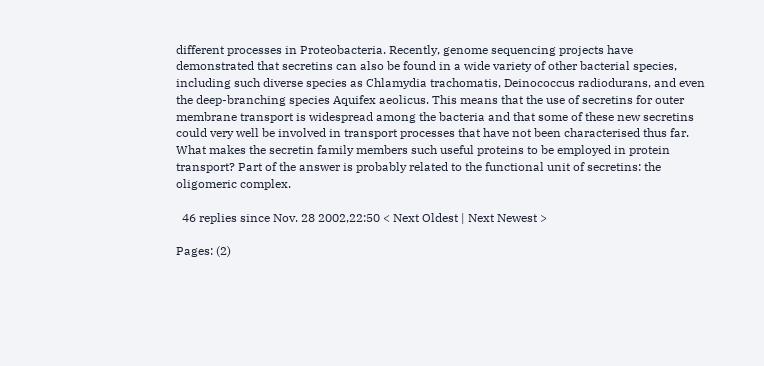different processes in Proteobacteria. Recently, genome sequencing projects have demonstrated that secretins can also be found in a wide variety of other bacterial species, including such diverse species as Chlamydia trachomatis, Deinococcus radiodurans, and even the deep-branching species Aquifex aeolicus. This means that the use of secretins for outer membrane transport is widespread among the bacteria and that some of these new secretins could very well be involved in transport processes that have not been characterised thus far. What makes the secretin family members such useful proteins to be employed in protein transport? Part of the answer is probably related to the functional unit of secretins: the oligomeric complex.

  46 replies since Nov. 28 2002,22:50 < Next Oldest | Next Newest >

Pages: (2)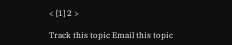< [1] 2 >

Track this topic Email this topic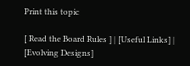Print this topic

[ Read the Board Rules ] | [Useful Links] | [Evolving Designs]